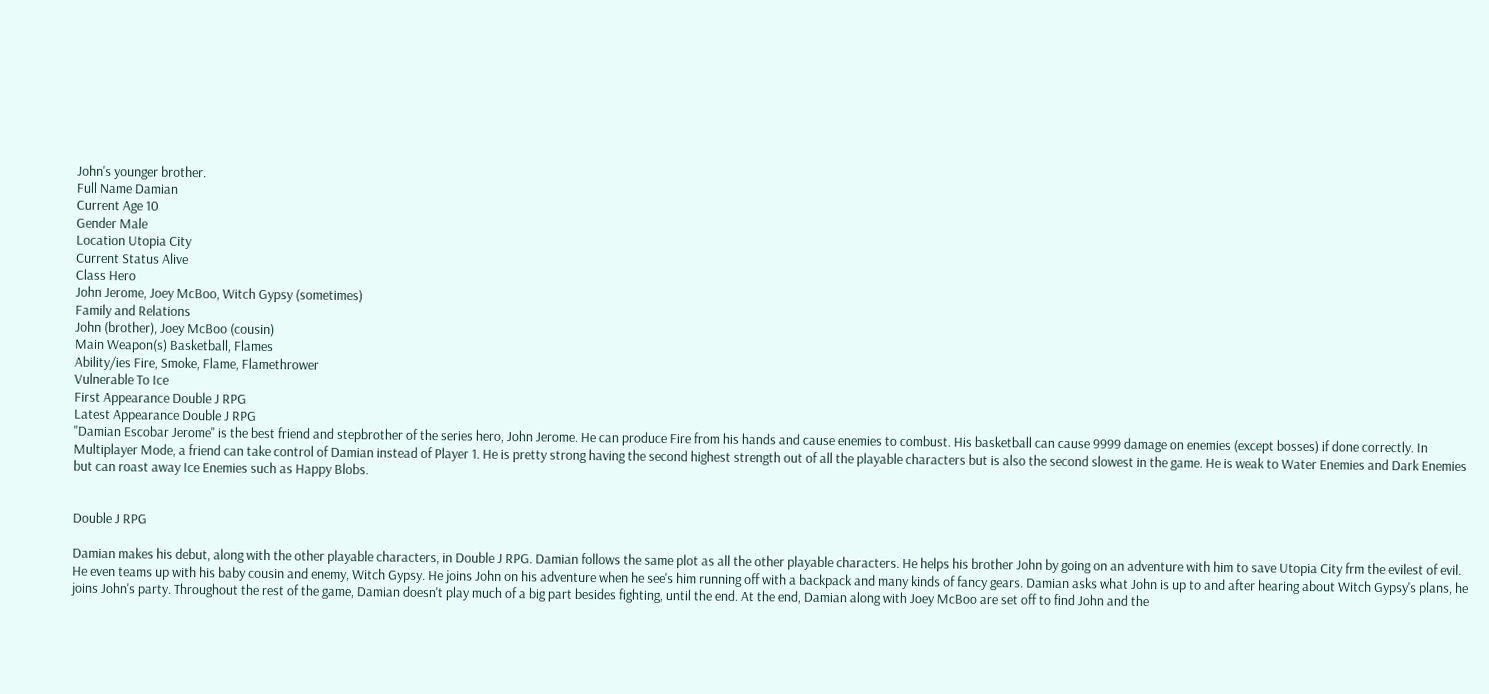John's younger brother.
Full Name Damian
Current Age 10
Gender Male
Location Utopia City
Current Status Alive
Class Hero
John Jerome, Joey McBoo, Witch Gypsy (sometimes)
Family and Relations
John (brother), Joey McBoo (cousin)
Main Weapon(s) Basketball, Flames
Ability/ies Fire, Smoke, Flame, Flamethrower
Vulnerable To Ice
First Appearance Double J RPG
Latest Appearance Double J RPG
"Damian Escobar Jerome" is the best friend and stepbrother of the series hero, John Jerome. He can produce Fire from his hands and cause enemies to combust. His basketball can cause 9999 damage on enemies (except bosses) if done correctly. In Multiplayer Mode, a friend can take control of Damian instead of Player 1. He is pretty strong having the second highest strength out of all the playable characters but is also the second slowest in the game. He is weak to Water Enemies and Dark Enemies but can roast away Ice Enemies such as Happy Blobs.


Double J RPG

Damian makes his debut, along with the other playable characters, in Double J RPG. Damian follows the same plot as all the other playable characters. He helps his brother John by going on an adventure with him to save Utopia City frm the evilest of evil. He even teams up with his baby cousin and enemy, Witch Gypsy. He joins John on his adventure when he see's him running off with a backpack and many kinds of fancy gears. Damian asks what John is up to and after hearing about Witch Gypsy's plans, he joins John's party. Throughout the rest of the game, Damian doesn't play much of a big part besides fighting, until the end. At the end, Damian along with Joey McBoo are set off to find John and the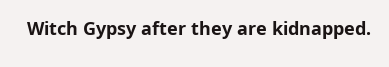Witch Gypsy after they are kidnapped.